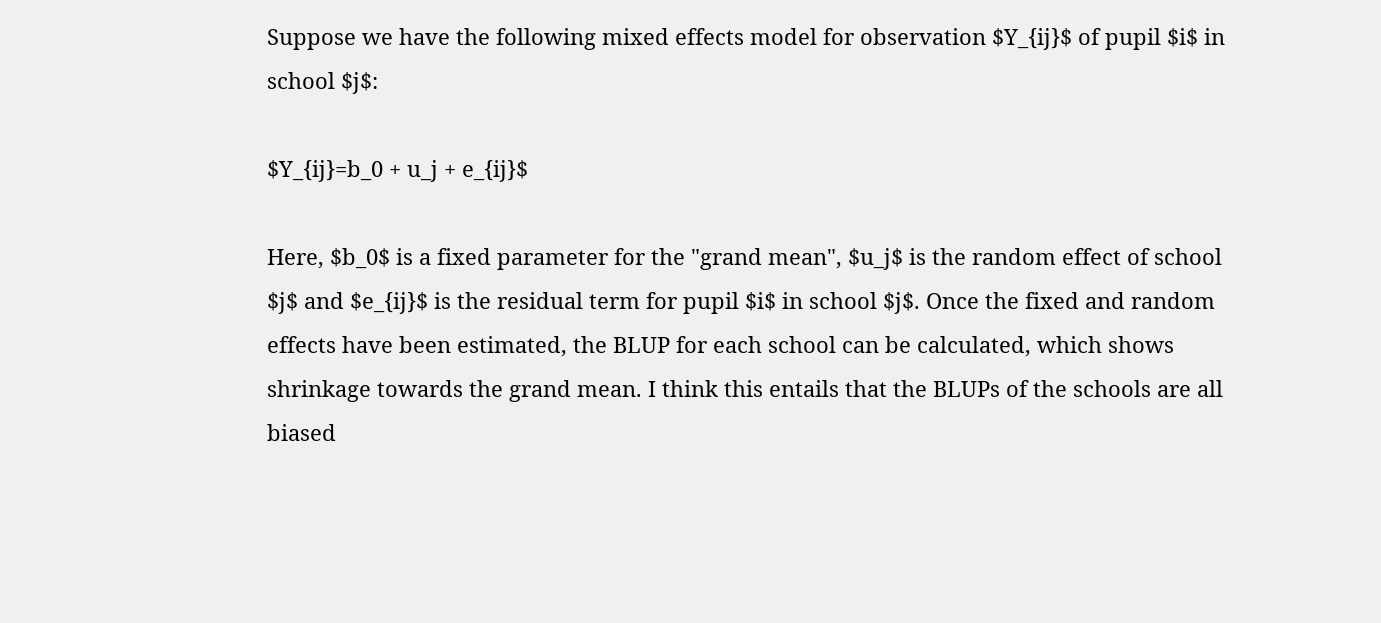Suppose we have the following mixed effects model for observation $Y_{ij}$ of pupil $i$ in school $j$:

$Y_{ij}=b_0 + u_j + e_{ij}$

Here, $b_0$ is a fixed parameter for the "grand mean", $u_j$ is the random effect of school $j$ and $e_{ij}$ is the residual term for pupil $i$ in school $j$. Once the fixed and random effects have been estimated, the BLUP for each school can be calculated, which shows shrinkage towards the grand mean. I think this entails that the BLUPs of the schools are all biased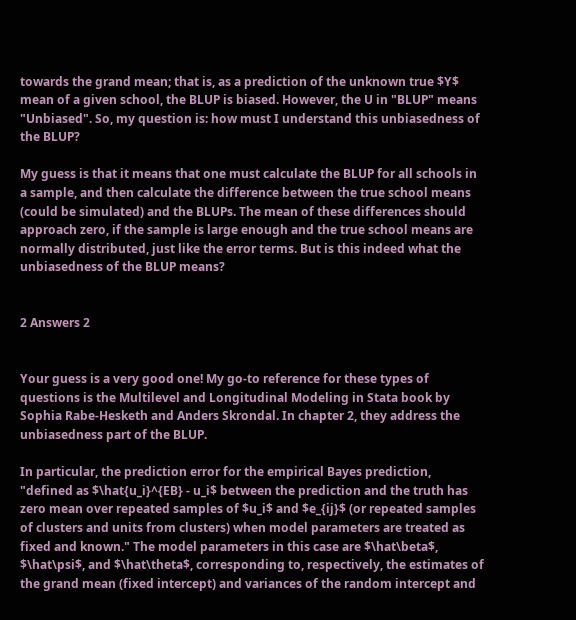towards the grand mean; that is, as a prediction of the unknown true $Y$ mean of a given school, the BLUP is biased. However, the U in "BLUP" means "Unbiased". So, my question is: how must I understand this unbiasedness of the BLUP?

My guess is that it means that one must calculate the BLUP for all schools in a sample, and then calculate the difference between the true school means (could be simulated) and the BLUPs. The mean of these differences should approach zero, if the sample is large enough and the true school means are normally distributed, just like the error terms. But is this indeed what the unbiasedness of the BLUP means?


2 Answers 2


Your guess is a very good one! My go-to reference for these types of questions is the Multilevel and Longitudinal Modeling in Stata book by Sophia Rabe-Hesketh and Anders Skrondal. In chapter 2, they address the unbiasedness part of the BLUP.

In particular, the prediction error for the empirical Bayes prediction, "defined as $\hat{u_i}^{EB} - u_i$ between the prediction and the truth has zero mean over repeated samples of $u_i$ and $e_{ij}$ (or repeated samples of clusters and units from clusters) when model parameters are treated as fixed and known." The model parameters in this case are $\hat\beta$, $\hat\psi$, and $\hat\theta$, corresponding to, respectively, the estimates of the grand mean (fixed intercept) and variances of the random intercept and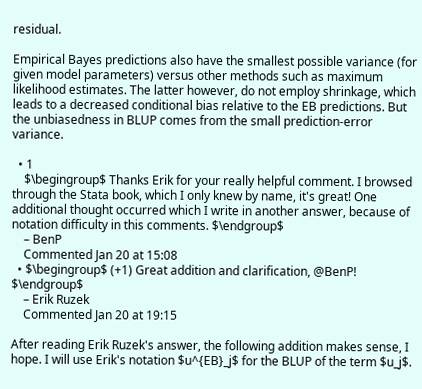residual.

Empirical Bayes predictions also have the smallest possible variance (for given model parameters) versus other methods such as maximum likelihood estimates. The latter however, do not employ shrinkage, which leads to a decreased conditional bias relative to the EB predictions. But the unbiasedness in BLUP comes from the small prediction-error variance.

  • 1
    $\begingroup$ Thanks Erik for your really helpful comment. I browsed through the Stata book, which I only knew by name, it's great! One additional thought occurred which I write in another answer, because of notation difficulty in this comments. $\endgroup$
    – BenP
    Commented Jan 20 at 15:08
  • $\begingroup$ (+1) Great addition and clarification, @BenP! $\endgroup$
    – Erik Ruzek
    Commented Jan 20 at 19:15

After reading Erik Ruzek's answer, the following addition makes sense, I hope. I will use Erik's notation $u^{EB}_j$ for the BLUP of the term $u_j$.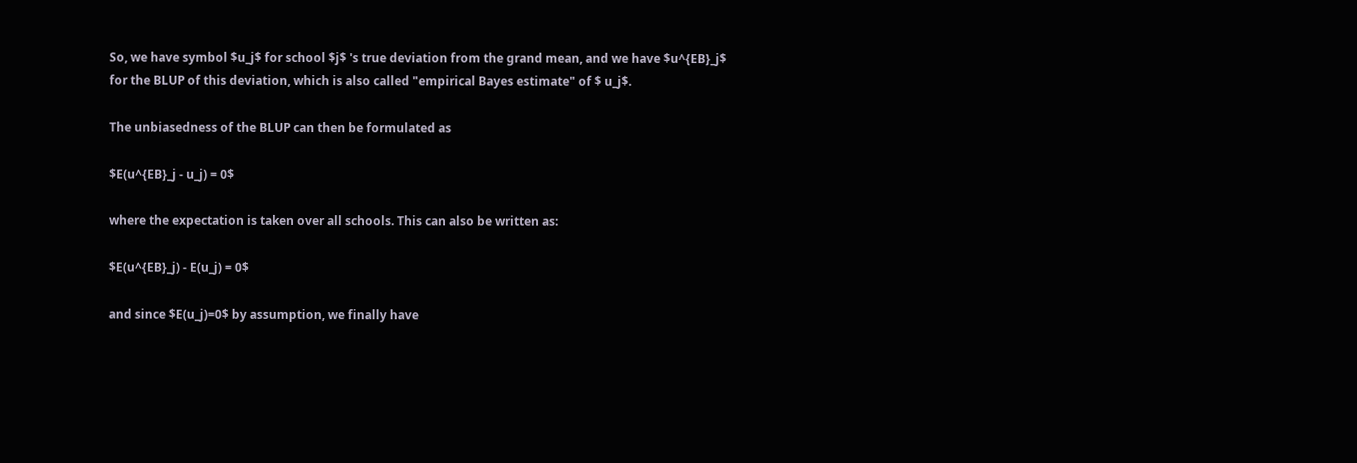So, we have symbol $u_j$ for school $j$ 's true deviation from the grand mean, and we have $u^{EB}_j$ for the BLUP of this deviation, which is also called "empirical Bayes estimate" of $ u_j$.

The unbiasedness of the BLUP can then be formulated as

$E(u^{EB}_j - u_j) = 0$

where the expectation is taken over all schools. This can also be written as:

$E(u^{EB}_j) - E(u_j) = 0$

and since $E(u_j)=0$ by assumption, we finally have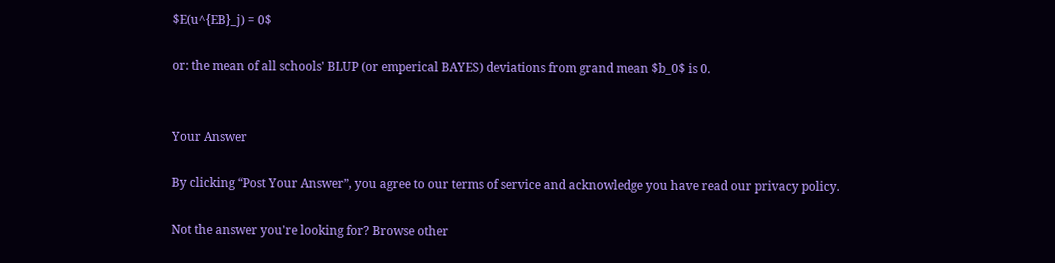$E(u^{EB}_j) = 0$

or: the mean of all schools' BLUP (or emperical BAYES) deviations from grand mean $b_0$ is 0.


Your Answer

By clicking “Post Your Answer”, you agree to our terms of service and acknowledge you have read our privacy policy.

Not the answer you're looking for? Browse other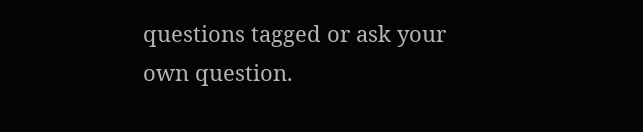questions tagged or ask your own question.